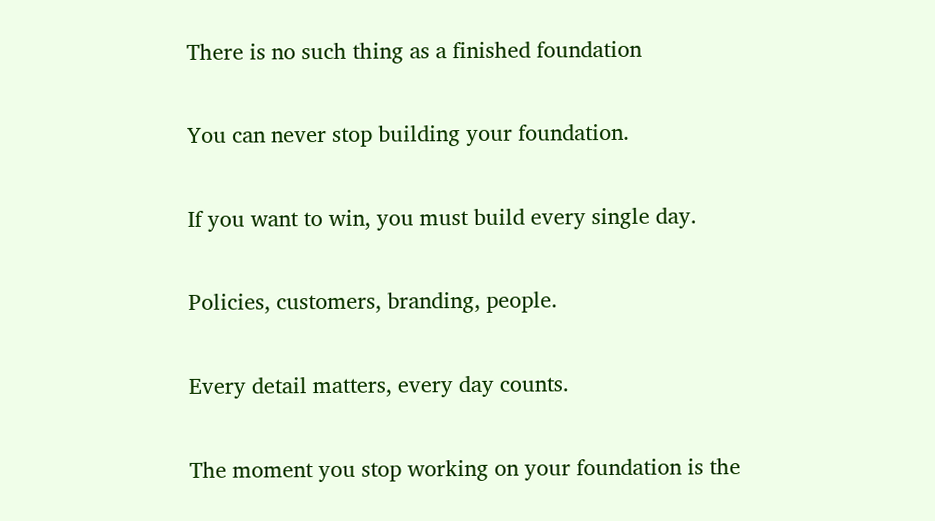There is no such thing as a finished foundation

You can never stop building your foundation.

If you want to win, you must build every single day.

Policies, customers, branding, people.

Every detail matters, every day counts.

The moment you stop working on your foundation is the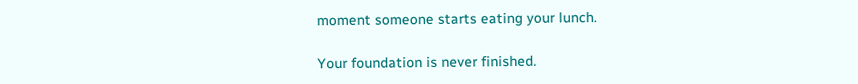moment someone starts eating your lunch.

Your foundation is never finished.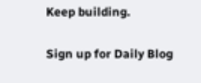Keep building.

Sign up for Daily Blog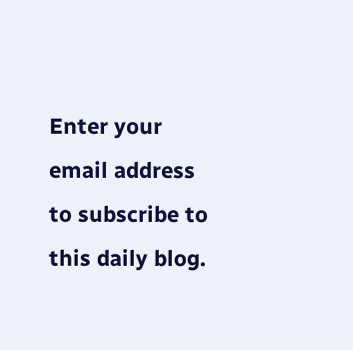Enter your email address to subscribe to this daily blog.